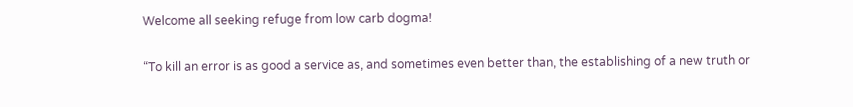Welcome all seeking refuge from low carb dogma!

“To kill an error is as good a service as, and sometimes even better than, the establishing of a new truth or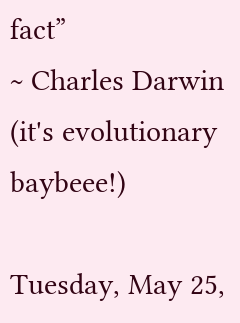fact”
~ Charles Darwin (it's evolutionary baybeee!)

Tuesday, May 25,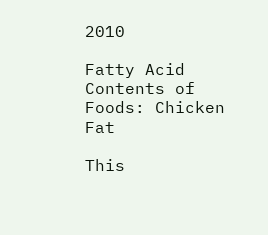2010

Fatty Acid Contents of Foods: Chicken Fat

This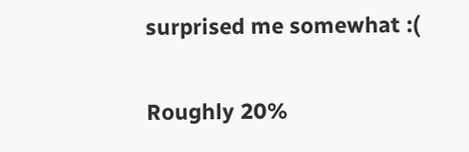surprised me somewhat :(


Roughly 20%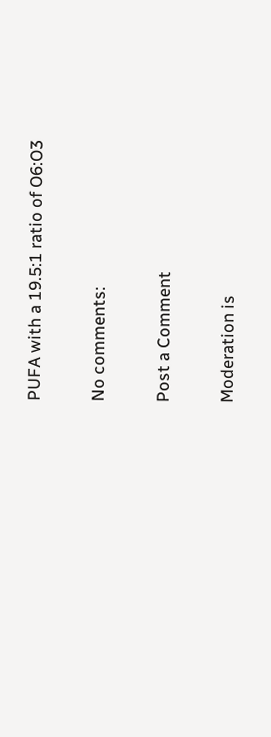PUFA with a 19.5:1 ratio of O6:O3

No comments:

Post a Comment

Moderation is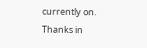currently on. Thanks in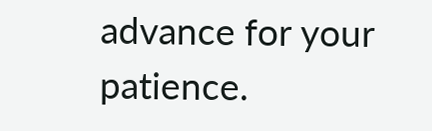advance for your patience.